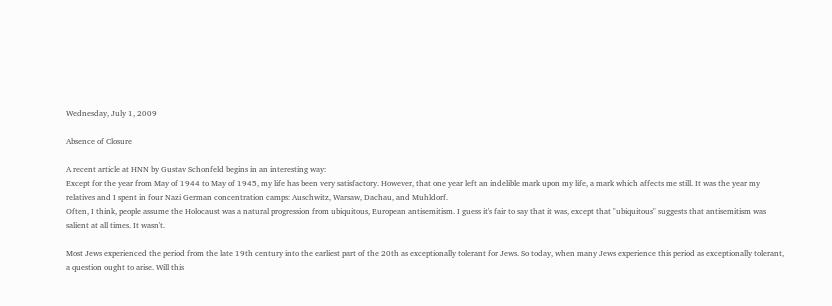Wednesday, July 1, 2009

Absence of Closure

A recent article at HNN by Gustav Schonfeld begins in an interesting way:
Except for the year from May of 1944 to May of 1945, my life has been very satisfactory. However, that one year left an indelible mark upon my life, a mark which affects me still. It was the year my relatives and I spent in four Nazi German concentration camps: Auschwitz, Warsaw, Dachau, and Muhldorf.
Often, I think, people assume the Holocaust was a natural progression from ubiquitous, European antisemitism. I guess it's fair to say that it was, except that "ubiquitous" suggests that antisemitism was salient at all times. It wasn't.

Most Jews experienced the period from the late 19th century into the earliest part of the 20th as exceptionally tolerant for Jews. So today, when many Jews experience this period as exceptionally tolerant, a question ought to arise. Will this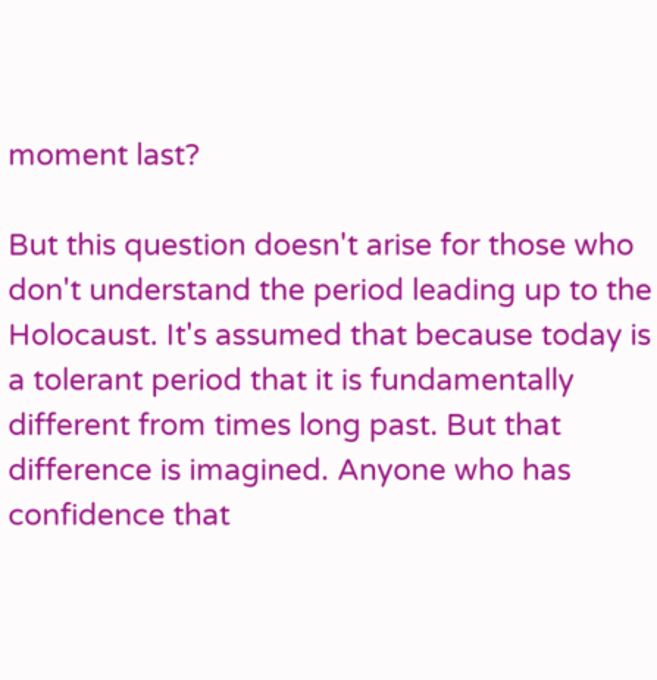moment last?

But this question doesn't arise for those who don't understand the period leading up to the Holocaust. It's assumed that because today is a tolerant period that it is fundamentally different from times long past. But that difference is imagined. Anyone who has confidence that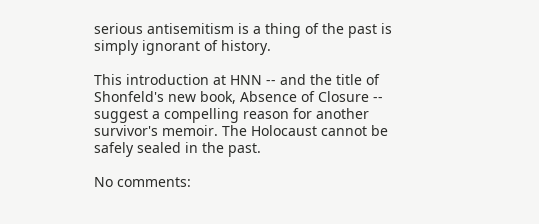serious antisemitism is a thing of the past is simply ignorant of history.

This introduction at HNN -- and the title of Shonfeld's new book, Absence of Closure -- suggest a compelling reason for another survivor's memoir. The Holocaust cannot be safely sealed in the past.

No comments: